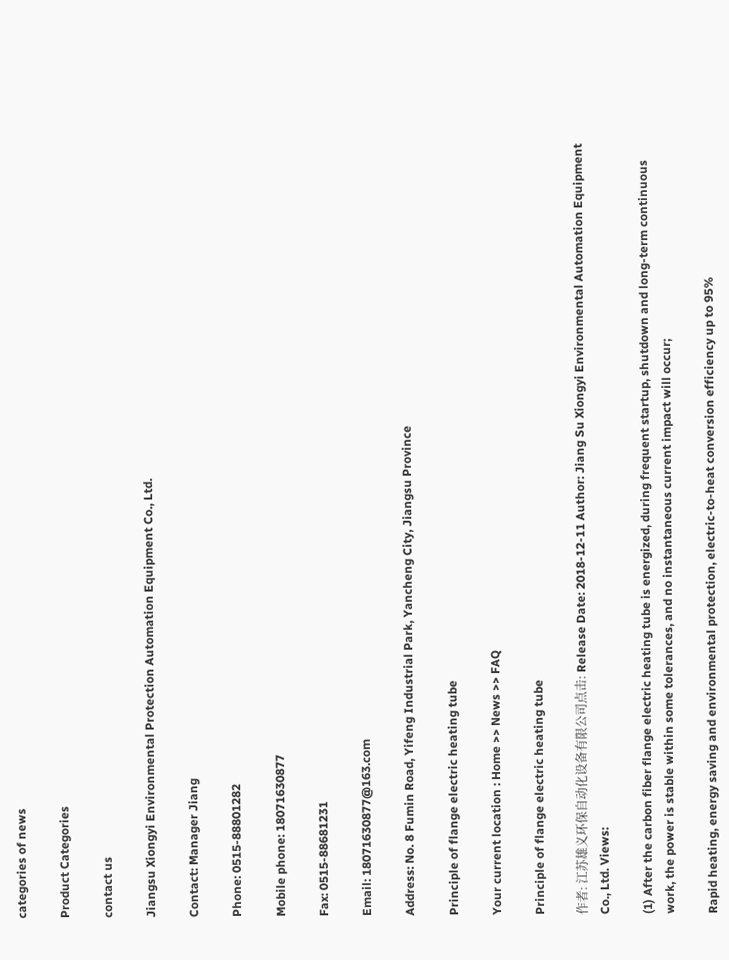categories of news

Product Categories

contact us

Jiangsu Xiongyi Environmental Protection Automation Equipment Co., Ltd.

Contact: Manager Jiang

Phone: 0515-88801282

Mobile phone: 18071630877

Fax: 0515-88681231

Email: 18071630877@163.com

Address: No. 8 Fumin Road, Yifeng Industrial Park, Yancheng City, Jiangsu Province

Principle of flange electric heating tube

Your current location : Home >> News >> FAQ

Principle of flange electric heating tube

作者: 江苏雄义环保自动化设备有限公司点击: Release Date: 2018-12-11 Author: Jiang Su Xiongyi Environmental Automation Equipment Co., Ltd. Views:

(1) After the carbon fiber flange electric heating tube is energized, during frequent startup, shutdown and long-term continuous work, the power is stable within some tolerances, and no instantaneous current impact will occur;

Rapid heating, energy saving and environmental protection, electric-to-heat conversion efficiency up to 95%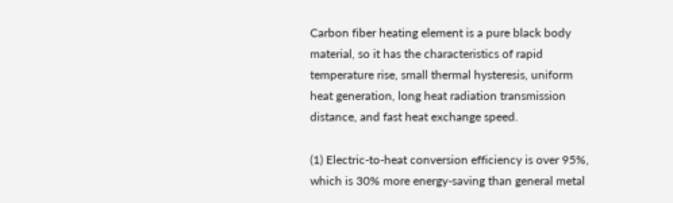Carbon fiber heating element is a pure black body material, so it has the characteristics of rapid temperature rise, small thermal hysteresis, uniform heat generation, long heat radiation transmission distance, and fast heat exchange speed.

(1) Electric-to-heat conversion efficiency is over 95%, which is 30% more energy-saving than general metal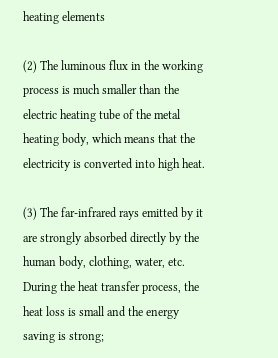heating elements

(2) The luminous flux in the working process is much smaller than the electric heating tube of the metal heating body, which means that the electricity is converted into high heat.

(3) The far-infrared rays emitted by it are strongly absorbed directly by the human body, clothing, water, etc. During the heat transfer process, the heat loss is small and the energy saving is strong;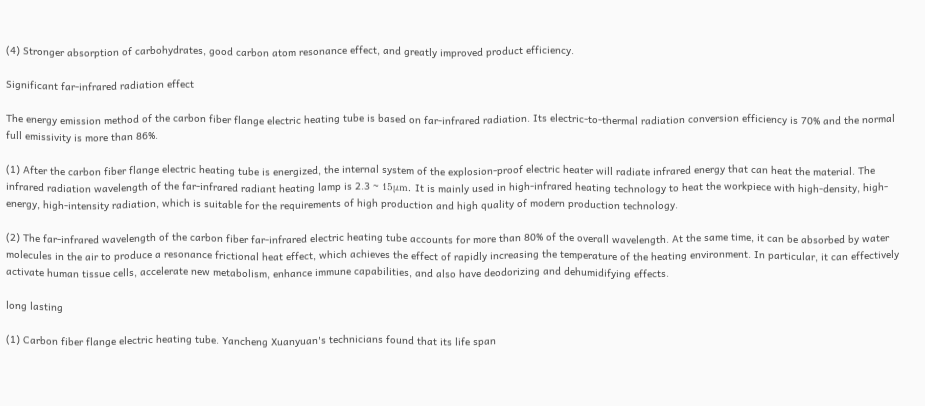(4) Stronger absorption of carbohydrates, good carbon atom resonance effect, and greatly improved product efficiency.

Significant far-infrared radiation effect

The energy emission method of the carbon fiber flange electric heating tube is based on far-infrared radiation. Its electric-to-thermal radiation conversion efficiency is 70% and the normal full emissivity is more than 86%.

(1) After the carbon fiber flange electric heating tube is energized, the internal system of the explosion-proof electric heater will radiate infrared energy that can heat the material. The infrared radiation wavelength of the far-infrared radiant heating lamp is 2.3 ~ 15μm. It is mainly used in high-infrared heating technology to heat the workpiece with high-density, high-energy, high-intensity radiation, which is suitable for the requirements of high production and high quality of modern production technology.

(2) The far-infrared wavelength of the carbon fiber far-infrared electric heating tube accounts for more than 80% of the overall wavelength. At the same time, it can be absorbed by water molecules in the air to produce a resonance frictional heat effect, which achieves the effect of rapidly increasing the temperature of the heating environment. In particular, it can effectively activate human tissue cells, accelerate new metabolism, enhance immune capabilities, and also have deodorizing and dehumidifying effects.

long lasting

(1) Carbon fiber flange electric heating tube. Yancheng Xuanyuan's technicians found that its life span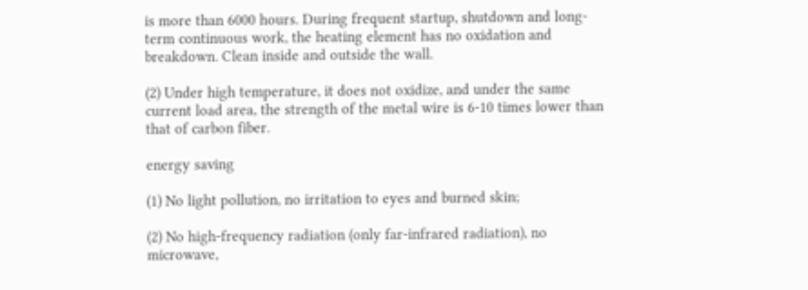is more than 6000 hours. During frequent startup, shutdown and long-term continuous work, the heating element has no oxidation and breakdown. Clean inside and outside the wall.

(2) Under high temperature, it does not oxidize, and under the same current load area, the strength of the metal wire is 6-10 times lower than that of carbon fiber.

energy saving

(1) No light pollution, no irritation to eyes and burned skin;

(2) No high-frequency radiation (only far-infrared radiation), no microwave,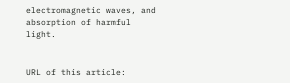electromagnetic waves, and absorption of harmful light.


URL of this article: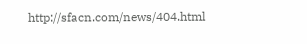http://sfacn.com/news/404.html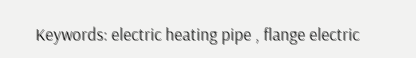Keywords: electric heating pipe , flange electric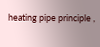heating pipe principle ,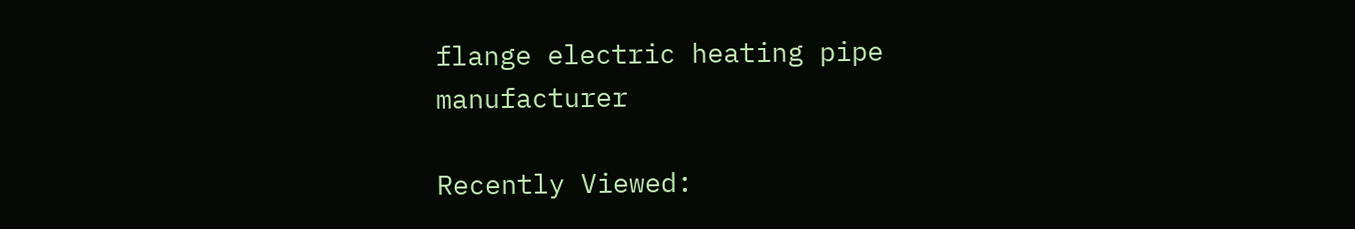flange electric heating pipe manufacturer

Recently Viewed: